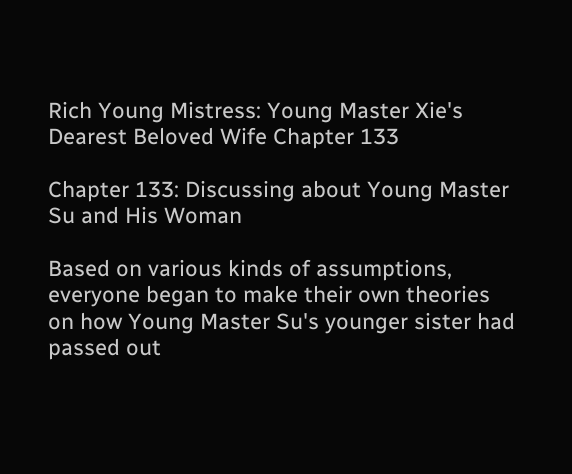Rich Young Mistress: Young Master Xie's Dearest Beloved Wife Chapter 133

Chapter 133: Discussing about Young Master Su and His Woman

Based on various kinds of assumptions, everyone began to make their own theories on how Young Master Su's younger sister had passed out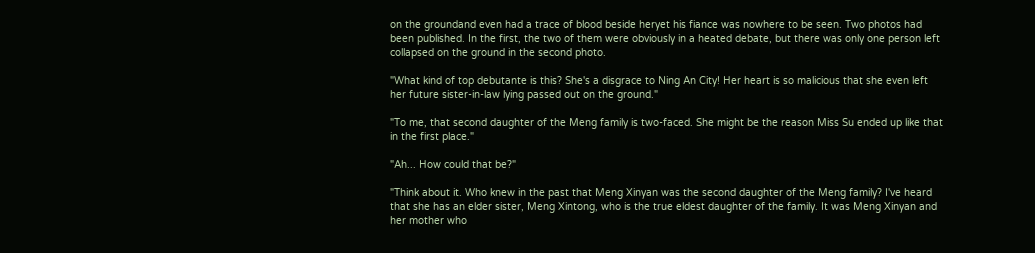on the groundand even had a trace of blood beside heryet his fiance was nowhere to be seen. Two photos had been published. In the first, the two of them were obviously in a heated debate, but there was only one person left collapsed on the ground in the second photo.

"What kind of top debutante is this? She's a disgrace to Ning An City! Her heart is so malicious that she even left her future sister-in-law lying passed out on the ground."

"To me, that second daughter of the Meng family is two-faced. She might be the reason Miss Su ended up like that in the first place."

"Ah... How could that be?"

"Think about it. Who knew in the past that Meng Xinyan was the second daughter of the Meng family? I've heard that she has an elder sister, Meng Xintong, who is the true eldest daughter of the family. It was Meng Xinyan and her mother who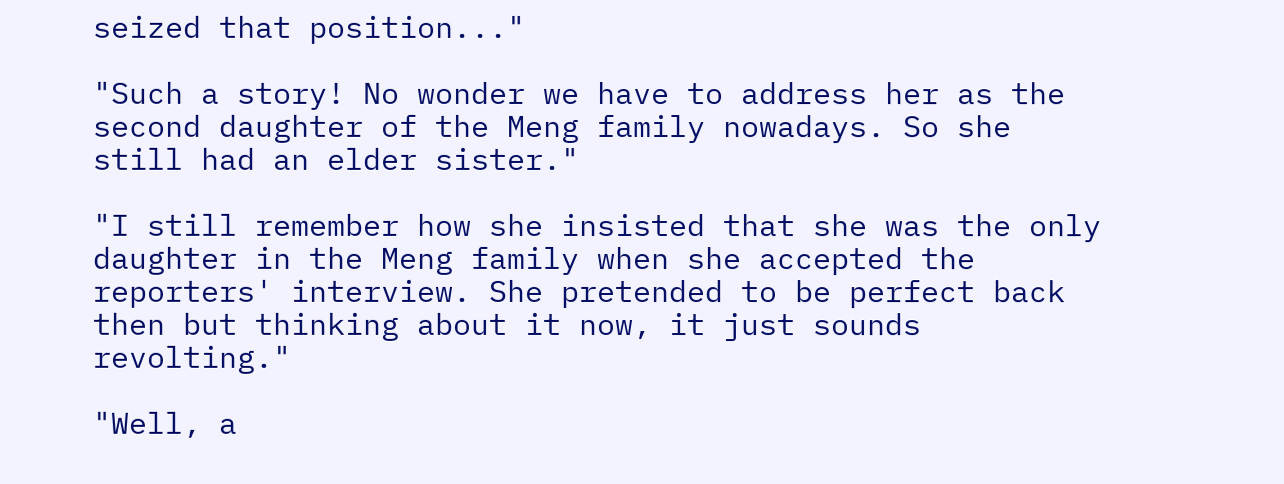seized that position..."

"Such a story! No wonder we have to address her as the second daughter of the Meng family nowadays. So she still had an elder sister."

"I still remember how she insisted that she was the only daughter in the Meng family when she accepted the reporters' interview. She pretended to be perfect back then but thinking about it now, it just sounds revolting."

"Well, a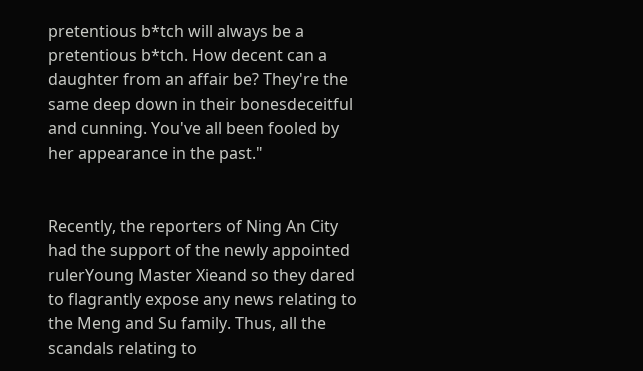pretentious b*tch will always be a pretentious b*tch. How decent can a daughter from an affair be? They're the same deep down in their bonesdeceitful and cunning. You've all been fooled by her appearance in the past."


Recently, the reporters of Ning An City had the support of the newly appointed rulerYoung Master Xieand so they dared to flagrantly expose any news relating to the Meng and Su family. Thus, all the scandals relating to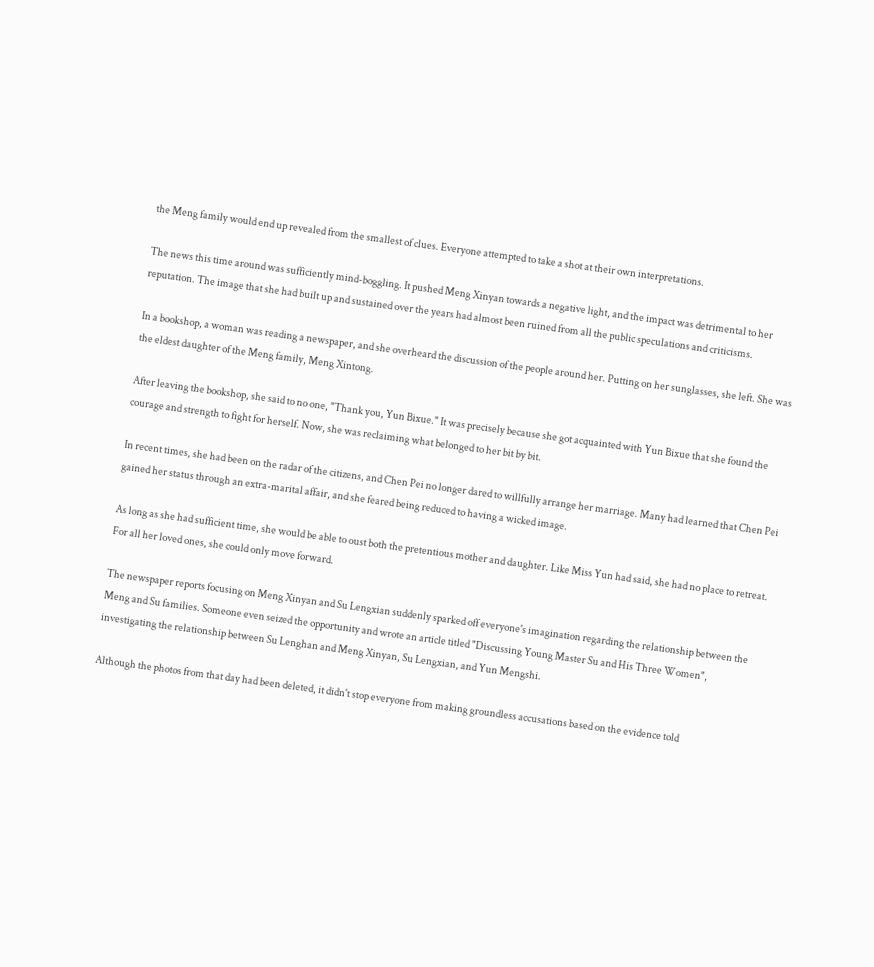the Meng family would end up revealed from the smallest of clues. Everyone attempted to take a shot at their own interpretations.

The news this time around was sufficiently mind-boggling. It pushed Meng Xinyan towards a negative light, and the impact was detrimental to her reputation. The image that she had built up and sustained over the years had almost been ruined from all the public speculations and criticisms.

In a bookshop, a woman was reading a newspaper, and she overheard the discussion of the people around her. Putting on her sunglasses, she left. She was the eldest daughter of the Meng family, Meng Xintong.

After leaving the bookshop, she said to no one, "Thank you, Yun Bixue." It was precisely because she got acquainted with Yun Bixue that she found the courage and strength to fight for herself. Now, she was reclaiming what belonged to her bit by bit.

In recent times, she had been on the radar of the citizens, and Chen Pei no longer dared to willfully arrange her marriage. Many had learned that Chen Pei gained her status through an extra-marital affair, and she feared being reduced to having a wicked image.

As long as she had sufficient time, she would be able to oust both the pretentious mother and daughter. Like Miss Yun had said, she had no place to retreat. For all her loved ones, she could only move forward.

The newspaper reports focusing on Meng Xinyan and Su Lengxian suddenly sparked off everyone's imagination regarding the relationship between the Meng and Su families. Someone even seized the opportunity and wrote an article titled "Discussing Young Master Su and His Three Women", investigating the relationship between Su Lenghan and Meng Xinyan, Su Lengxian, and Yun Mengshi.

Although the photos from that day had been deleted, it didn't stop everyone from making groundless accusations based on the evidence told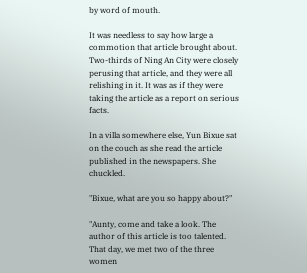by word of mouth.

It was needless to say how large a commotion that article brought about. Two-thirds of Ning An City were closely perusing that article, and they were all relishing in it. It was as if they were taking the article as a report on serious facts.

In a villa somewhere else, Yun Bixue sat on the couch as she read the article published in the newspapers. She chuckled.

"Bixue, what are you so happy about?"

"Aunty, come and take a look. The author of this article is too talented. That day, we met two of the three women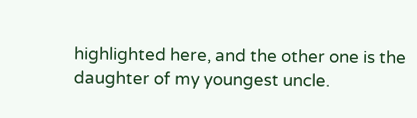highlighted here, and the other one is the daughter of my youngest uncle.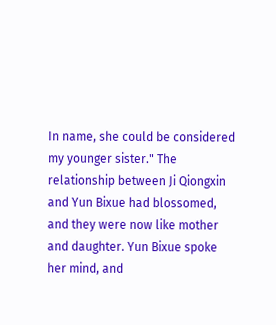In name, she could be considered my younger sister." The relationship between Ji Qiongxin and Yun Bixue had blossomed, and they were now like mother and daughter. Yun Bixue spoke her mind, and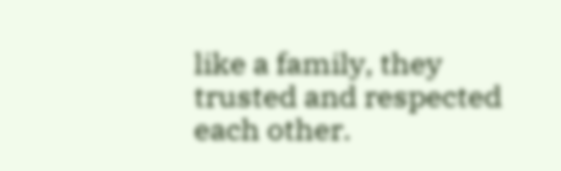like a family, they trusted and respected each other.